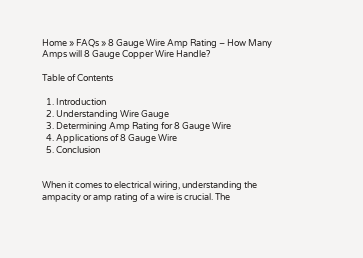Home » FAQs » 8 Gauge Wire Amp Rating – How Many Amps will 8 Gauge Copper Wire Handle?

Table of Contents

  1. Introduction
  2. Understanding Wire Gauge
  3. Determining Amp Rating for 8 Gauge Wire
  4. Applications of 8 Gauge Wire
  5. Conclusion


When it comes to electrical wiring, understanding the ampacity or amp rating of a wire is crucial. The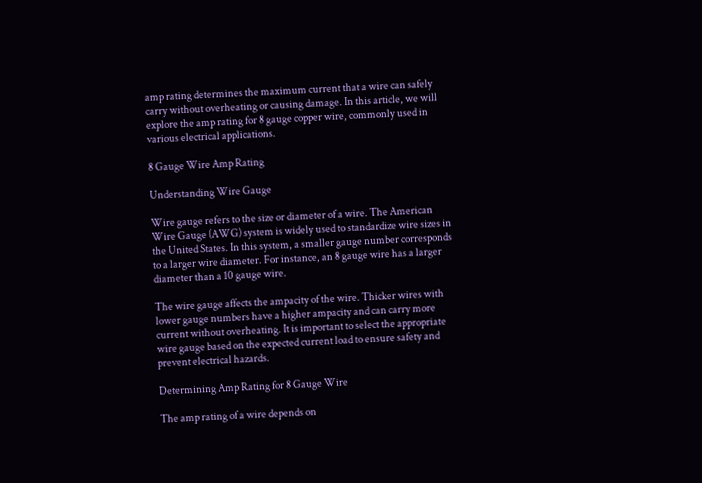amp rating determines the maximum current that a wire can safely carry without overheating or causing damage. In this article, we will explore the amp rating for 8 gauge copper wire, commonly used in various electrical applications.

8 Gauge Wire Amp Rating

Understanding Wire Gauge

Wire gauge refers to the size or diameter of a wire. The American Wire Gauge (AWG) system is widely used to standardize wire sizes in the United States. In this system, a smaller gauge number corresponds to a larger wire diameter. For instance, an 8 gauge wire has a larger diameter than a 10 gauge wire.

The wire gauge affects the ampacity of the wire. Thicker wires with lower gauge numbers have a higher ampacity and can carry more current without overheating. It is important to select the appropriate wire gauge based on the expected current load to ensure safety and prevent electrical hazards.

Determining Amp Rating for 8 Gauge Wire

The amp rating of a wire depends on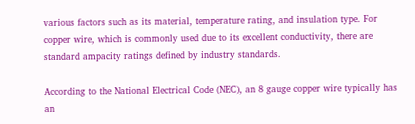various factors such as its material, temperature rating, and insulation type. For copper wire, which is commonly used due to its excellent conductivity, there are standard ampacity ratings defined by industry standards.

According to the National Electrical Code (NEC), an 8 gauge copper wire typically has an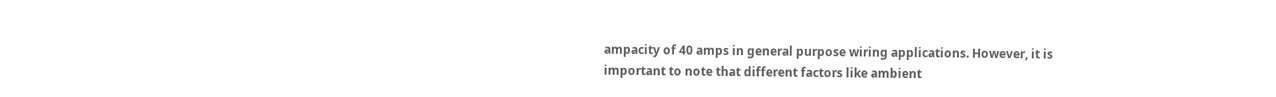ampacity of 40 amps in general purpose wiring applications. However, it is important to note that different factors like ambient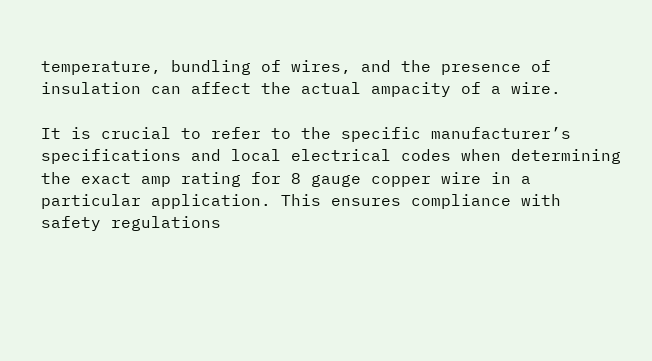temperature, bundling of wires, and the presence of insulation can affect the actual ampacity of a wire.

It is crucial to refer to the specific manufacturer’s specifications and local electrical codes when determining the exact amp rating for 8 gauge copper wire in a particular application. This ensures compliance with safety regulations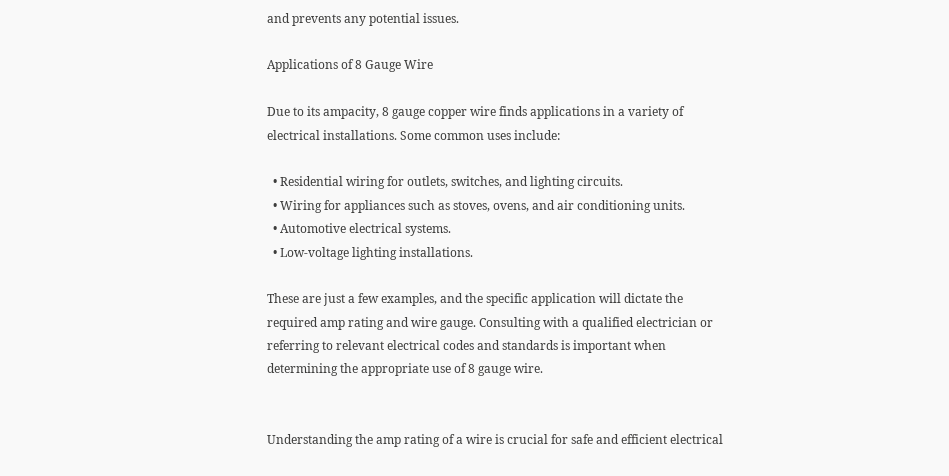and prevents any potential issues.

Applications of 8 Gauge Wire

Due to its ampacity, 8 gauge copper wire finds applications in a variety of electrical installations. Some common uses include:

  • Residential wiring for outlets, switches, and lighting circuits.
  • Wiring for appliances such as stoves, ovens, and air conditioning units.
  • Automotive electrical systems.
  • Low-voltage lighting installations.

These are just a few examples, and the specific application will dictate the required amp rating and wire gauge. Consulting with a qualified electrician or referring to relevant electrical codes and standards is important when determining the appropriate use of 8 gauge wire.


Understanding the amp rating of a wire is crucial for safe and efficient electrical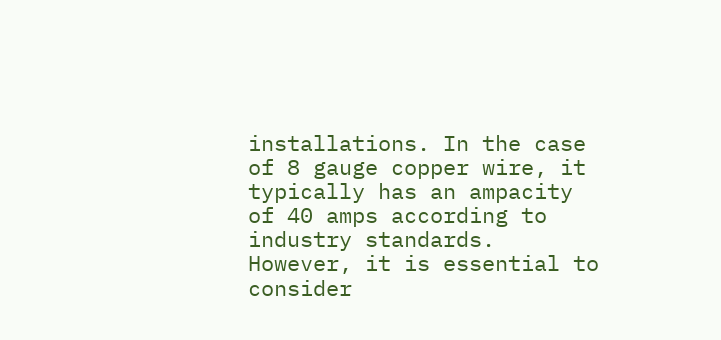installations. In the case of 8 gauge copper wire, it typically has an ampacity of 40 amps according to industry standards. However, it is essential to consider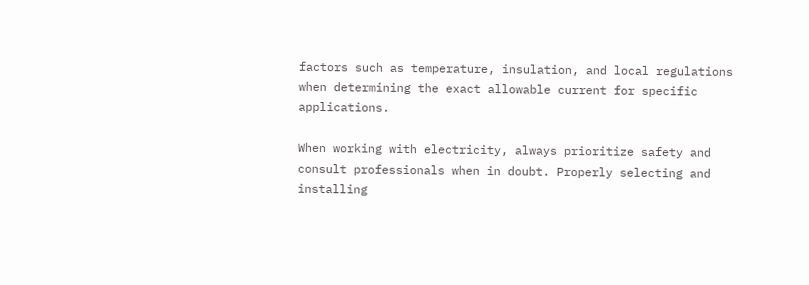factors such as temperature, insulation, and local regulations when determining the exact allowable current for specific applications.

When working with electricity, always prioritize safety and consult professionals when in doubt. Properly selecting and installing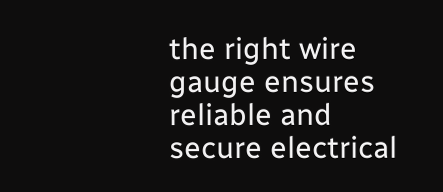the right wire gauge ensures reliable and secure electrical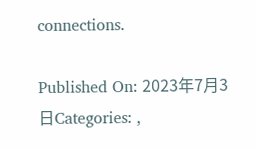connections.

Published On: 2023年7月3日Categories: ,